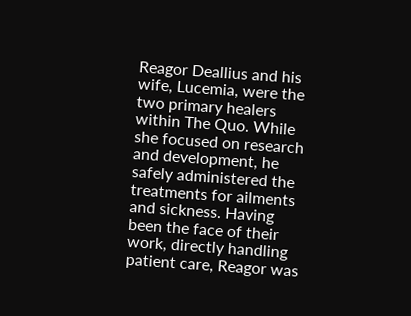Reagor Deallius and his wife, Lucemia, were the two primary healers within The Quo. While she focused on research and development, he safely administered the treatments for ailments and sickness. Having been the face of their work, directly handling patient care, Reagor was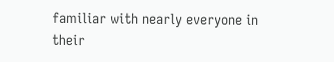familiar with nearly everyone in their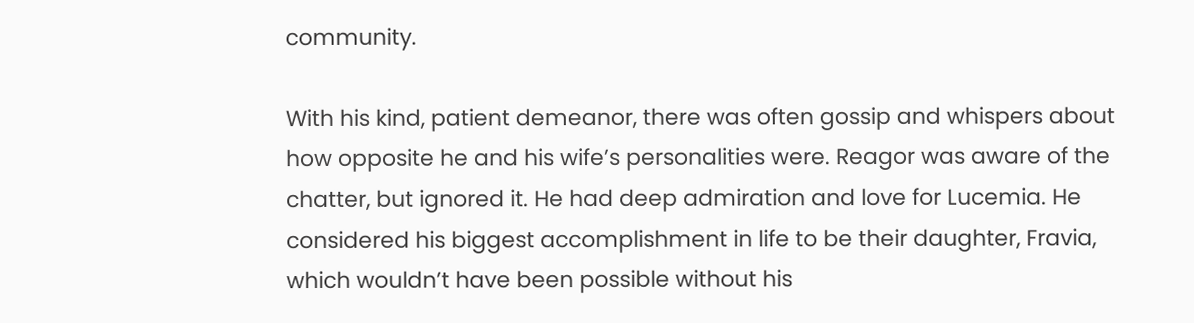community.

With his kind, patient demeanor, there was often gossip and whispers about how opposite he and his wife’s personalities were. Reagor was aware of the chatter, but ignored it. He had deep admiration and love for Lucemia. He considered his biggest accomplishment in life to be their daughter, Fravia, which wouldn’t have been possible without his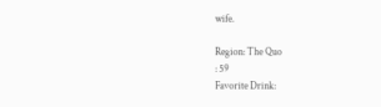wife.

Region: The Quo
: 59
Favorite Drink: